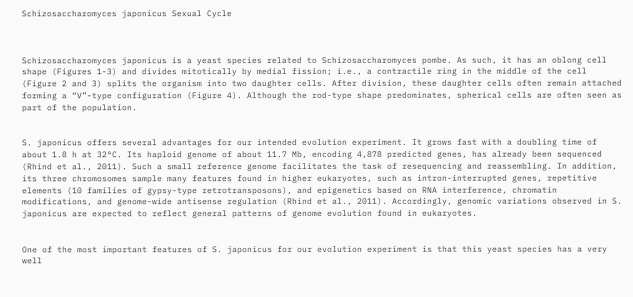Schizosaccharomyces japonicus Sexual Cycle



Schizosaccharomyces japonicus is a yeast species related to Schizosaccharomyces pombe. As such, it has an oblong cell shape (Figures 1-3) and divides mitotically by medial fission; i.e., a contractile ring in the middle of the cell (Figure 2 and 3) splits the organism into two daughter cells. After division, these daughter cells often remain attached forming a “V”-type configuration (Figure 4). Although the rod-type shape predominates, spherical cells are often seen as part of the population.


S. japonicus offers several advantages for our intended evolution experiment. It grows fast with a doubling time of about 1.8 h at 32°C. Its haploid genome of about 11.7 Mb, encoding 4,878 predicted genes, has already been sequenced (Rhind et al., 2011). Such a small reference genome facilitates the task of resequencing and reassembling. In addition, its three chromosomes sample many features found in higher eukaryotes, such as intron-interrupted genes, repetitive elements (10 families of gypsy-type retrotransposons), and epigenetics based on RNA interference, chromatin modifications, and genome-wide antisense regulation (Rhind et al., 2011). Accordingly, genomic variations observed in S. japonicus are expected to reflect general patterns of genome evolution found in eukaryotes.


One of the most important features of S. japonicus for our evolution experiment is that this yeast species has a very well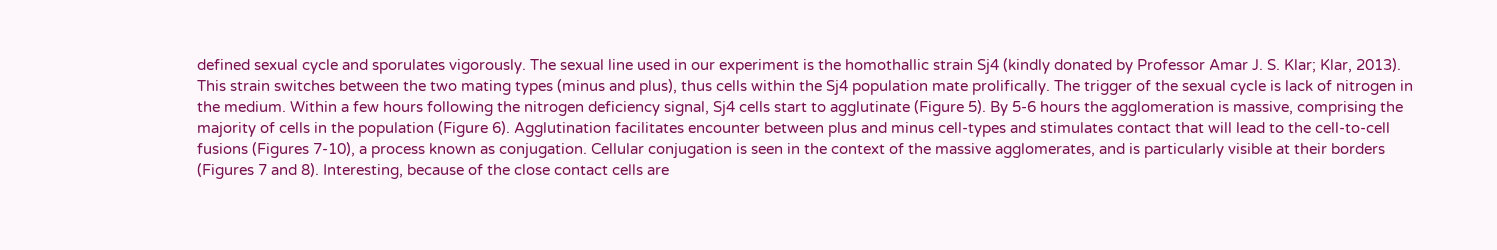defined sexual cycle and sporulates vigorously. The sexual line used in our experiment is the homothallic strain Sj4 (kindly donated by Professor Amar J. S. Klar; Klar, 2013). This strain switches between the two mating types (minus and plus), thus cells within the Sj4 population mate prolifically. The trigger of the sexual cycle is lack of nitrogen in the medium. Within a few hours following the nitrogen deficiency signal, Sj4 cells start to agglutinate (Figure 5). By 5-6 hours the agglomeration is massive, comprising the majority of cells in the population (Figure 6). Agglutination facilitates encounter between plus and minus cell-types and stimulates contact that will lead to the cell-to-cell fusions (Figures 7-10), a process known as conjugation. Cellular conjugation is seen in the context of the massive agglomerates, and is particularly visible at their borders (Figures 7 and 8). Interesting, because of the close contact cells are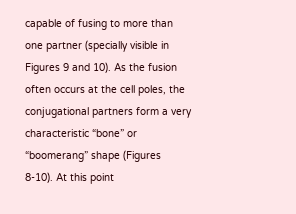capable of fusing to more than one partner (specially visible in Figures 9 and 10). As the fusion often occurs at the cell poles, the conjugational partners form a very characteristic “bone” or “boomerang” shape (Figures 8-10). At this point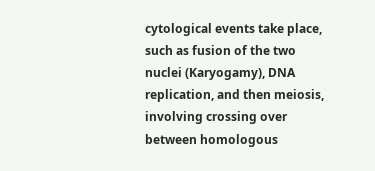cytological events take place, such as fusion of the two nuclei (Karyogamy), DNA replication, and then meiosis, involving crossing over between homologous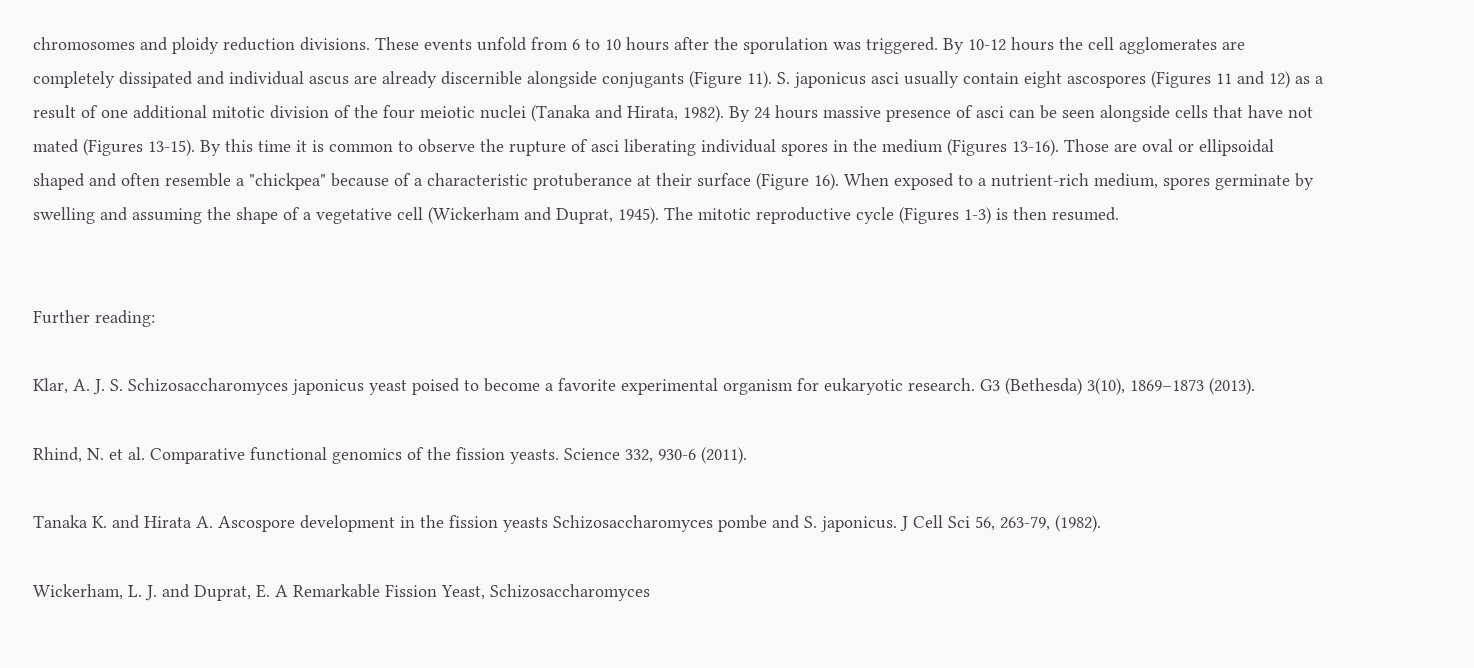chromosomes and ploidy reduction divisions. These events unfold from 6 to 10 hours after the sporulation was triggered. By 10-12 hours the cell agglomerates are completely dissipated and individual ascus are already discernible alongside conjugants (Figure 11). S. japonicus asci usually contain eight ascospores (Figures 11 and 12) as a result of one additional mitotic division of the four meiotic nuclei (Tanaka and Hirata, 1982). By 24 hours massive presence of asci can be seen alongside cells that have not mated (Figures 13-15). By this time it is common to observe the rupture of asci liberating individual spores in the medium (Figures 13-16). Those are oval or ellipsoidal shaped and often resemble a "chickpea" because of a characteristic protuberance at their surface (Figure 16). When exposed to a nutrient-rich medium, spores germinate by swelling and assuming the shape of a vegetative cell (Wickerham and Duprat, 1945). The mitotic reproductive cycle (Figures 1-3) is then resumed.


Further reading:

Klar, A. J. S. Schizosaccharomyces japonicus yeast poised to become a favorite experimental organism for eukaryotic research. G3 (Bethesda) 3(10), 1869–1873 (2013).

Rhind, N. et al. Comparative functional genomics of the fission yeasts. Science 332, 930-6 (2011).

Tanaka K. and Hirata A. Ascospore development in the fission yeasts Schizosaccharomyces pombe and S. japonicus. J Cell Sci 56, 263-79, (1982).

Wickerham, L. J. and Duprat, E. A Remarkable Fission Yeast, Schizosaccharomyces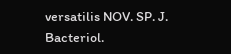versatilis NOV. SP. J. Bacteriol.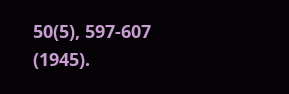50(5), 597-607 (1945).